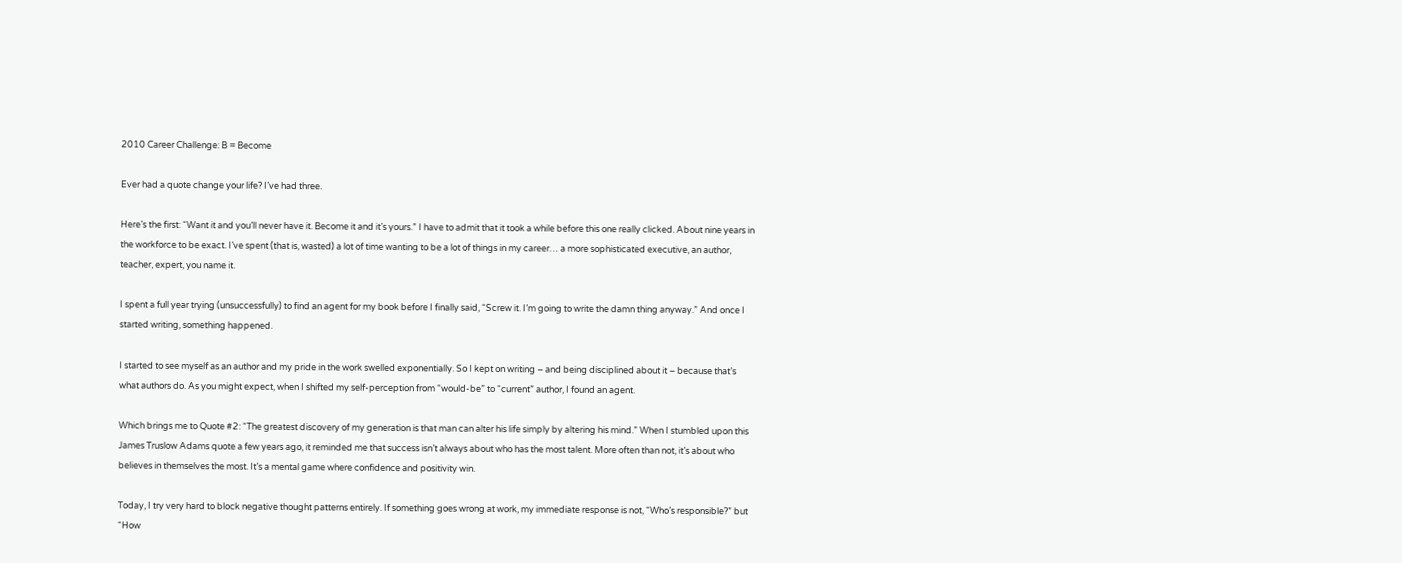2010 Career Challenge: B = Become

Ever had a quote change your life? I’ve had three.

Here’s the first: “Want it and you’ll never have it. Become it and it’s yours.” I have to admit that it took a while before this one really clicked. About nine years in the workforce to be exact. I’ve spent (that is, wasted) a lot of time wanting to be a lot of things in my career… a more sophisticated executive, an author, teacher, expert, you name it.

I spent a full year trying (unsuccessfully) to find an agent for my book before I finally said, “Screw it. I’m going to write the damn thing anyway.” And once I started writing, something happened.

I started to see myself as an author and my pride in the work swelled exponentially. So I kept on writing – and being disciplined about it – because that’s what authors do. As you might expect, when I shifted my self-perception from “would-be” to “current” author, I found an agent.

Which brings me to Quote #2: “The greatest discovery of my generation is that man can alter his life simply by altering his mind.” When I stumbled upon this James Truslow Adams quote a few years ago, it reminded me that success isn’t always about who has the most talent. More often than not, it’s about who believes in themselves the most. It’s a mental game where confidence and positivity win.

Today, I try very hard to block negative thought patterns entirely. If something goes wrong at work, my immediate response is not, “Who’s responsible?” but “How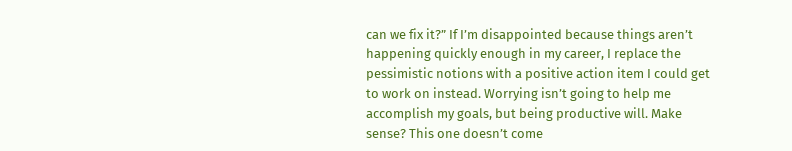can we fix it?” If I’m disappointed because things aren’t happening quickly enough in my career, I replace the pessimistic notions with a positive action item I could get to work on instead. Worrying isn’t going to help me accomplish my goals, but being productive will. Make sense? This one doesn’t come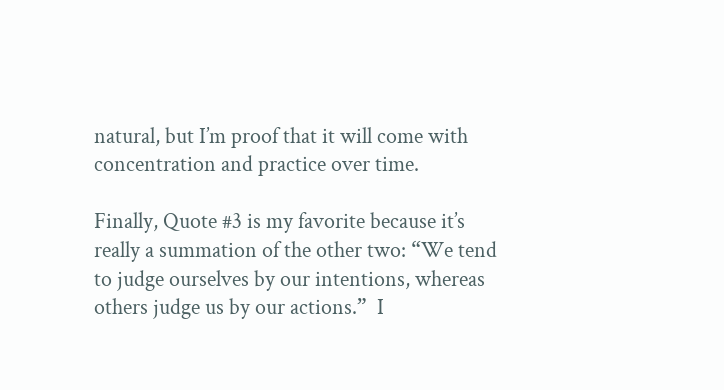natural, but I’m proof that it will come with concentration and practice over time.

Finally, Quote #3 is my favorite because it’s really a summation of the other two: “We tend to judge ourselves by our intentions, whereas others judge us by our actions.”  I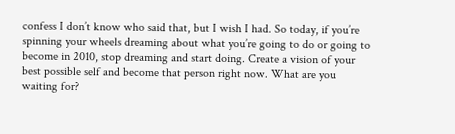confess I don’t know who said that, but I wish I had. So today, if you’re spinning your wheels dreaming about what you’re going to do or going to become in 2010, stop dreaming and start doing. Create a vision of your best possible self and become that person right now. What are you waiting for?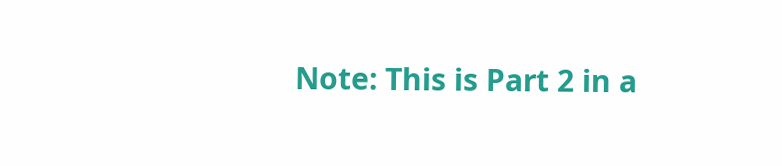Note: This is Part 2 in a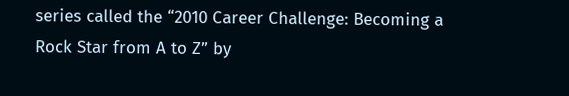series called the “2010 Career Challenge: Becoming a Rock Star from A to Z” by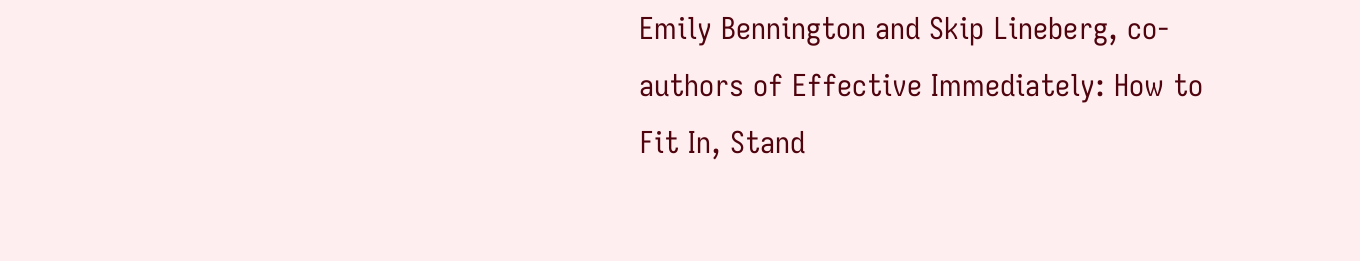Emily Bennington and Skip Lineberg, co-authors of Effective Immediately: How to Fit In, Stand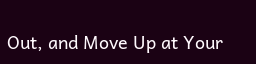Out, and Move Up at Your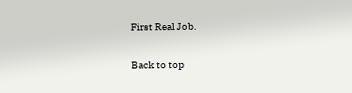First Real Job.

Back to top